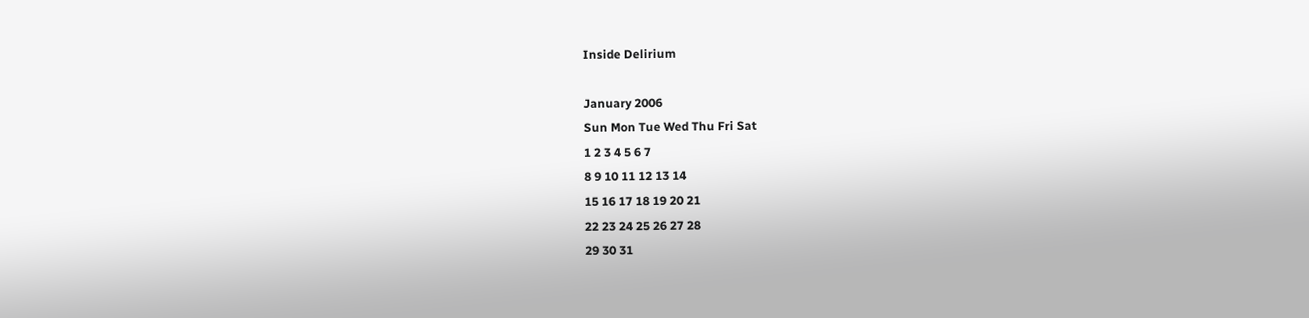Inside Delirium

January 2006
Sun Mon Tue Wed Thu Fri Sat
1 2 3 4 5 6 7
8 9 10 11 12 13 14
15 16 17 18 19 20 21
22 23 24 25 26 27 28
29 30 31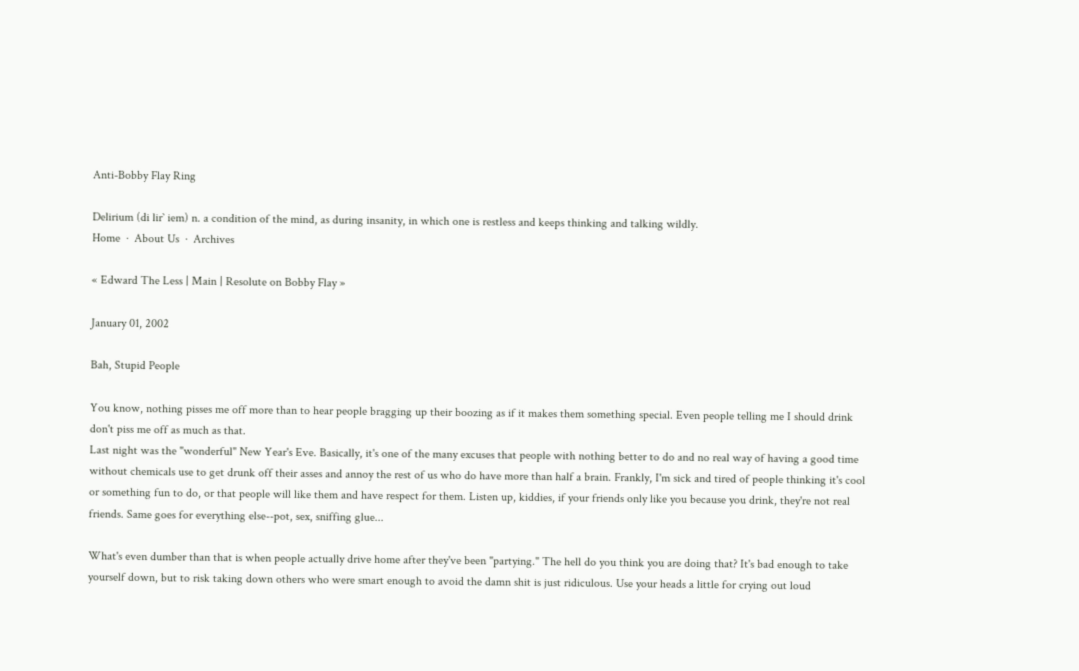Anti-Bobby Flay Ring

Delirium (di lir` iem) n. a condition of the mind, as during insanity, in which one is restless and keeps thinking and talking wildly.
Home  ·  About Us  ·  Archives

« Edward The Less | Main | Resolute on Bobby Flay »

January 01, 2002

Bah, Stupid People

You know, nothing pisses me off more than to hear people bragging up their boozing as if it makes them something special. Even people telling me I should drink don't piss me off as much as that.
Last night was the "wonderful" New Year's Eve. Basically, it's one of the many excuses that people with nothing better to do and no real way of having a good time without chemicals use to get drunk off their asses and annoy the rest of us who do have more than half a brain. Frankly, I'm sick and tired of people thinking it's cool or something fun to do, or that people will like them and have respect for them. Listen up, kiddies, if your friends only like you because you drink, they're not real friends. Same goes for everything else--pot, sex, sniffing glue...

What's even dumber than that is when people actually drive home after they've been "partying." The hell do you think you are doing that? It's bad enough to take yourself down, but to risk taking down others who were smart enough to avoid the damn shit is just ridiculous. Use your heads a little for crying out loud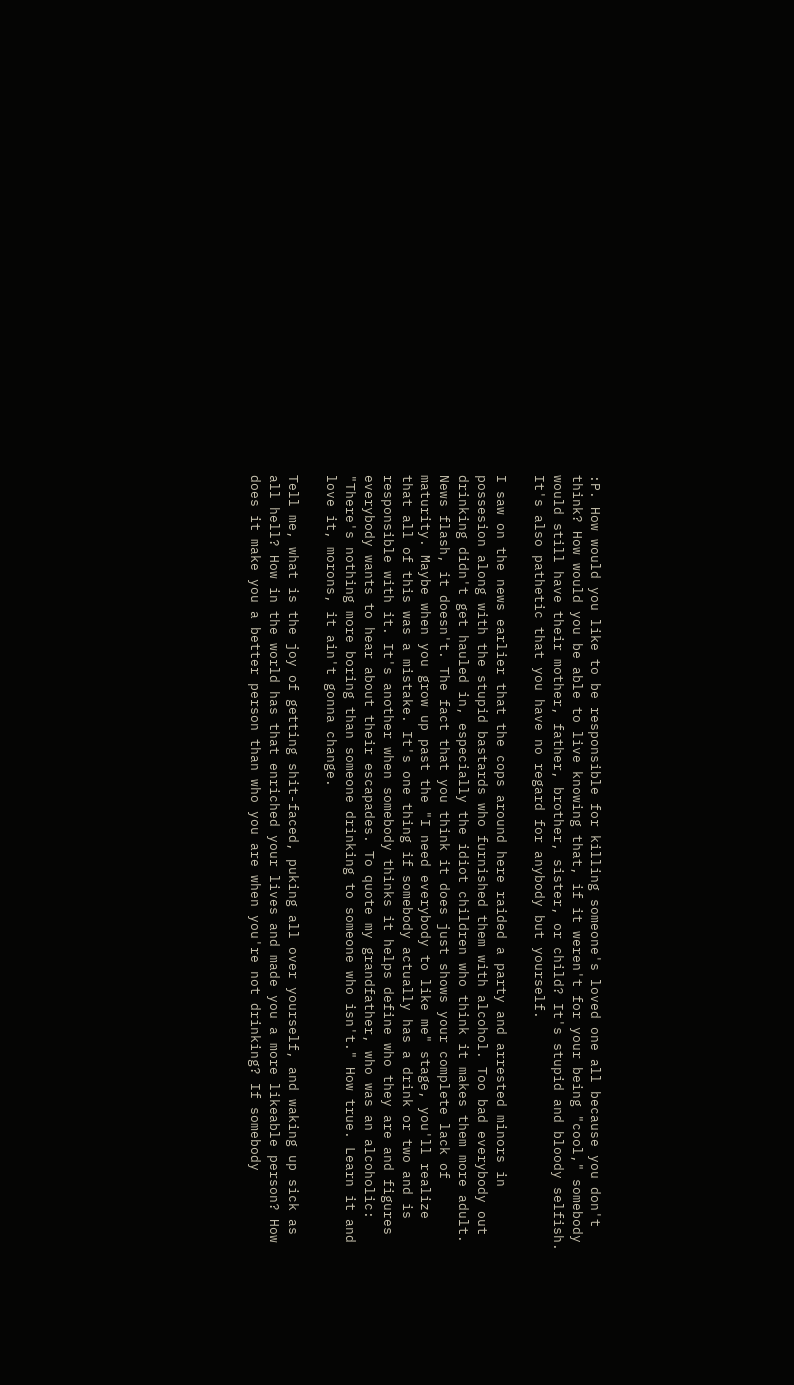:P. How would you like to be responsible for killing someone's loved one all because you don't think? How would you be able to live knowing that, if it weren't for your being "cool," somebody would still have their mother, father, brother, sister, or child? It's stupid and bloody selfish. It's also pathetic that you have no regard for anybody but yourself.

I saw on the news earlier that the cops around here raided a party and arrested minors in possesion along with the stupid bastards who furnished them with alcohol. Too bad everybody out drinking didn't get hauled in, especially the idiot children who think it makes them more adult. News flash, it doesn't. The fact that you think it does just shows your complete lack of maturity. Maybe when you grow up past the "I need everybody to like me" stage, you'll realize that all of this was a mistake. It's one thing if somebody actually has a drink or two and is responsible with it. It's another when somebody thinks it helps define who they are and figures everybody wants to hear about their escapades. To quote my grandfather, who was an alcoholic: "There's nothing more boring than someone drinking to someone who isn't." How true. Learn it and love it, morons, it ain't gonna change.

Tell me, what is the joy of getting shit-faced, puking all over yourself, and waking up sick as all hell? How in the world has that enriched your lives and made you a more likeable person? How does it make you a better person than who you are when you're not drinking? If somebody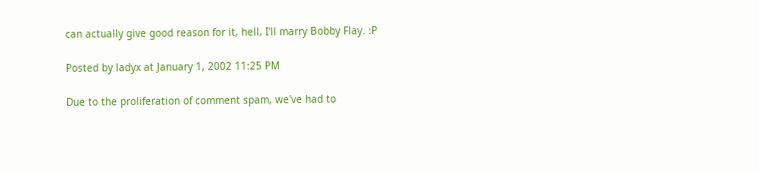can actually give good reason for it, hell, I'll marry Bobby Flay. :P

Posted by ladyx at January 1, 2002 11:25 PM

Due to the proliferation of comment spam, we've had to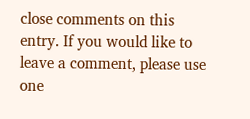close comments on this entry. If you would like to leave a comment, please use one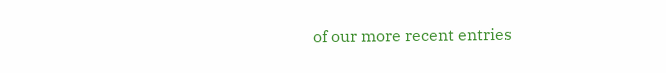of our more recent entries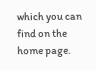which you can find on the home page.